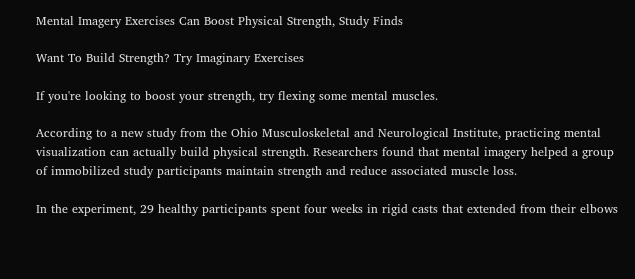Mental Imagery Exercises Can Boost Physical Strength, Study Finds

Want To Build Strength? Try Imaginary Exercises

If you're looking to boost your strength, try flexing some mental muscles.

According to a new study from the Ohio Musculoskeletal and Neurological Institute, practicing mental visualization can actually build physical strength. Researchers found that mental imagery helped a group of immobilized study participants maintain strength and reduce associated muscle loss.

In the experiment, 29 healthy participants spent four weeks in rigid casts that extended from their elbows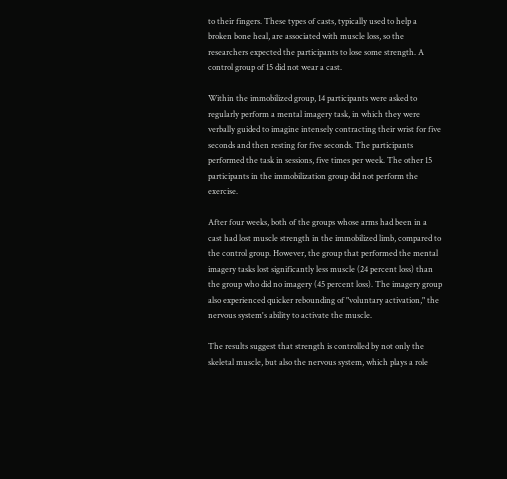to their fingers. These types of casts, typically used to help a broken bone heal, are associated with muscle loss, so the researchers expected the participants to lose some strength. A control group of 15 did not wear a cast.

Within the immobilized group, 14 participants were asked to regularly perform a mental imagery task, in which they were verbally guided to imagine intensely contracting their wrist for five seconds and then resting for five seconds. The participants performed the task in sessions, five times per week. The other 15 participants in the immobilization group did not perform the exercise.

After four weeks, both of the groups whose arms had been in a cast had lost muscle strength in the immobilized limb, compared to the control group. However, the group that performed the mental imagery tasks lost significantly less muscle (24 percent loss) than the group who did no imagery (45 percent loss). The imagery group also experienced quicker rebounding of "voluntary activation," the nervous system's ability to activate the muscle.

The results suggest that strength is controlled by not only the skeletal muscle, but also the nervous system, which plays a role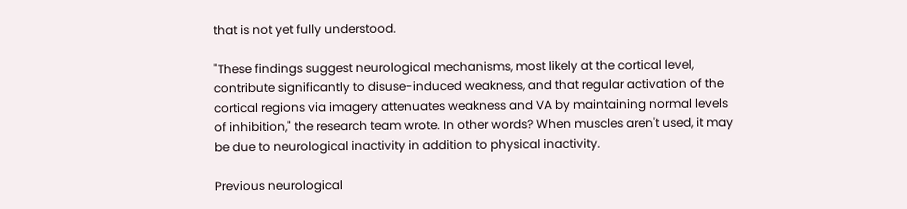that is not yet fully understood.

"These findings suggest neurological mechanisms, most likely at the cortical level, contribute significantly to disuse-induced weakness, and that regular activation of the cortical regions via imagery attenuates weakness and VA by maintaining normal levels of inhibition," the research team wrote. In other words? When muscles aren't used, it may be due to neurological inactivity in addition to physical inactivity.

Previous neurological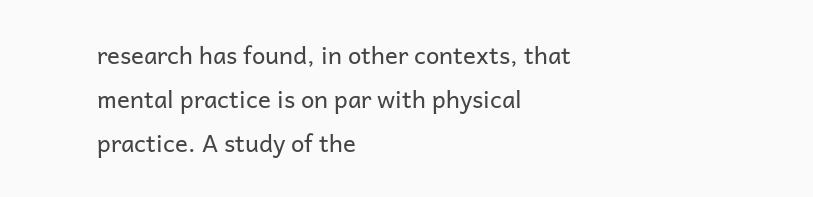research has found, in other contexts, that mental practice is on par with physical practice. A study of the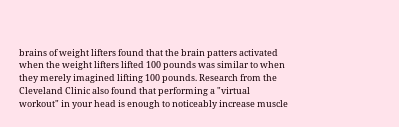brains of weight lifters found that the brain patters activated when the weight lifters lifted 100 pounds was similar to when they merely imagined lifting 100 pounds. Research from the Cleveland Clinic also found that performing a "virtual workout" in your head is enough to noticeably increase muscle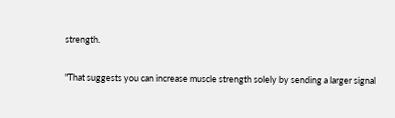strength.

"That suggests you can increase muscle strength solely by sending a larger signal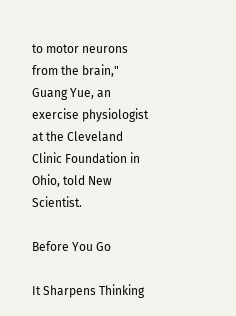to motor neurons from the brain," Guang Yue, an exercise physiologist at the Cleveland Clinic Foundation in Ohio, told New Scientist.

Before You Go

It Sharpens Thinking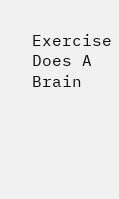Exercise Does A Brain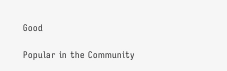Good

Popular in the Community